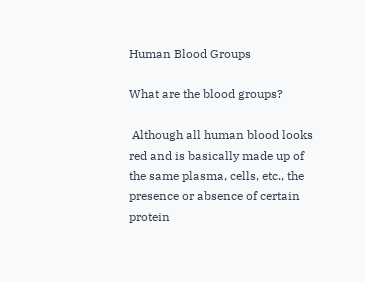Human Blood Groups

What are the blood groups?

 Although all human blood looks red and is basically made up of the same plasma, cells, etc., the presence or absence of certain protein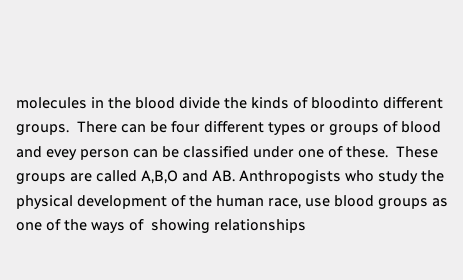molecules in the blood divide the kinds of bloodinto different groups.  There can be four different types or groups of blood and evey person can be classified under one of these.  These groups are called A,B,O and AB. Anthropogists who study the physical development of the human race, use blood groups as one of the ways of  showing relationships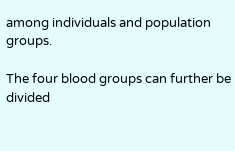among individuals and population groups.

The four blood groups can further be divided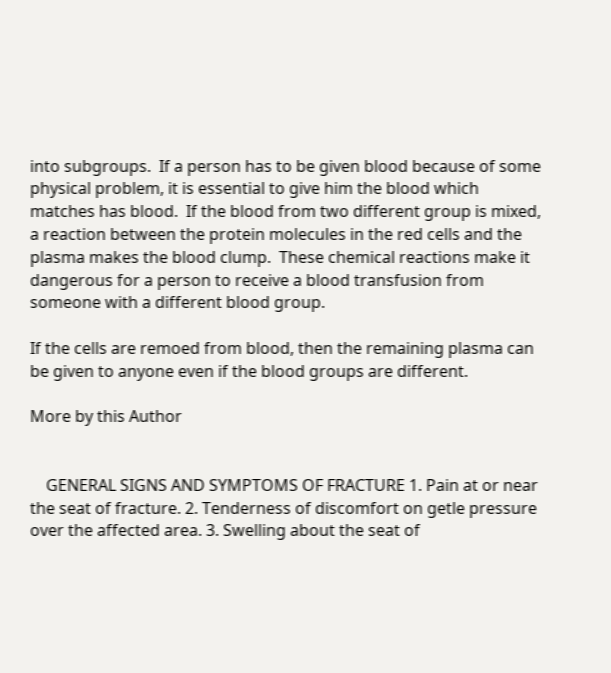into subgroups.  If a person has to be given blood because of some physical problem, it is essential to give him the blood which matches has blood.  If the blood from two different group is mixed, a reaction between the protein molecules in the red cells and the plasma makes the blood clump.  These chemical reactions make it dangerous for a person to receive a blood transfusion from someone with a different blood group.

If the cells are remoed from blood, then the remaining plasma can be given to anyone even if the blood groups are different.

More by this Author


    GENERAL SIGNS AND SYMPTOMS OF FRACTURE 1. Pain at or near the seat of fracture. 2. Tenderness of discomfort on getle pressure over the affected area. 3. Swelling about the seat of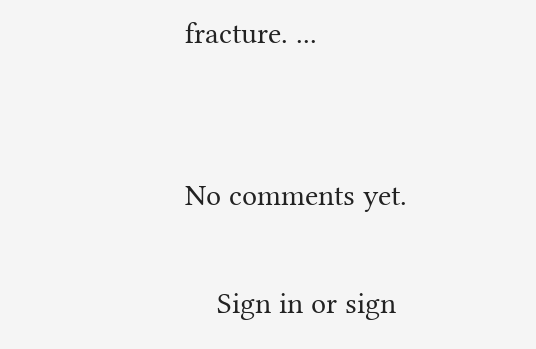fracture. ...


No comments yet.

    Sign in or sign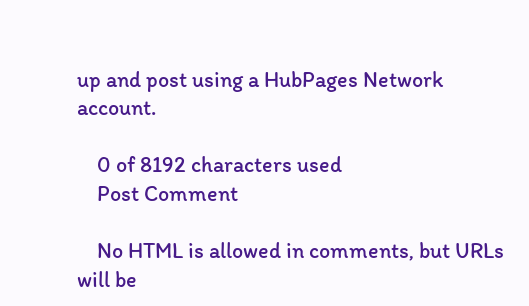up and post using a HubPages Network account.

    0 of 8192 characters used
    Post Comment

    No HTML is allowed in comments, but URLs will be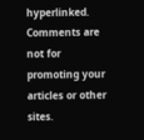hyperlinked. Comments are not for promoting your articles or other sites.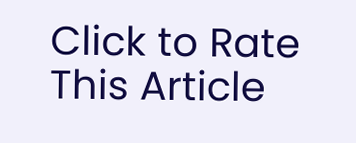Click to Rate This Article